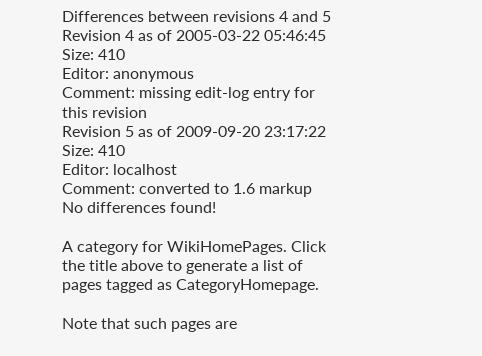Differences between revisions 4 and 5
Revision 4 as of 2005-03-22 05:46:45
Size: 410
Editor: anonymous
Comment: missing edit-log entry for this revision
Revision 5 as of 2009-09-20 23:17:22
Size: 410
Editor: localhost
Comment: converted to 1.6 markup
No differences found!

A category for WikiHomePages. Click the title above to generate a list of pages tagged as CategoryHomepage.

Note that such pages are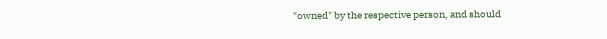"owned" by the respective person, and should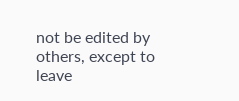not be edited by others, except to leave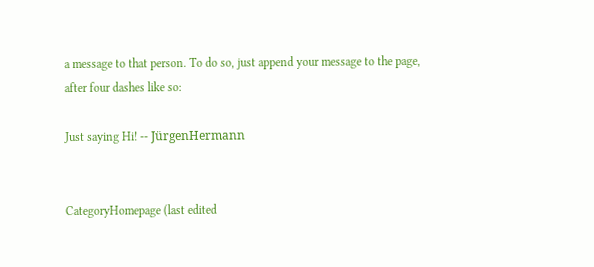a message to that person. To do so, just append your message to the page, after four dashes like so:

Just saying Hi! -- JürgenHermann


CategoryHomepage (last edited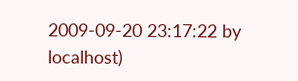2009-09-20 23:17:22 by localhost)